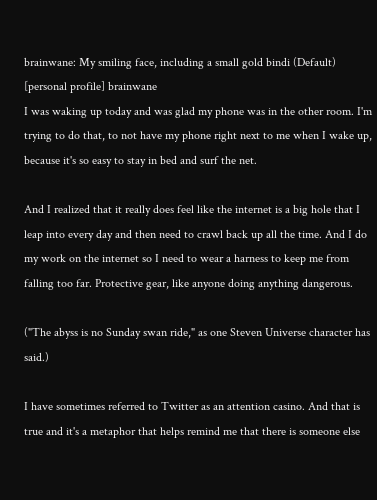brainwane: My smiling face, including a small gold bindi (Default)
[personal profile] brainwane
I was waking up today and was glad my phone was in the other room. I'm trying to do that, to not have my phone right next to me when I wake up, because it's so easy to stay in bed and surf the net.

And I realized that it really does feel like the internet is a big hole that I leap into every day and then need to crawl back up all the time. And I do my work on the internet so I need to wear a harness to keep me from falling too far. Protective gear, like anyone doing anything dangerous.

("The abyss is no Sunday swan ride," as one Steven Universe character has said.)

I have sometimes referred to Twitter as an attention casino. And that is true and it's a metaphor that helps remind me that there is someone else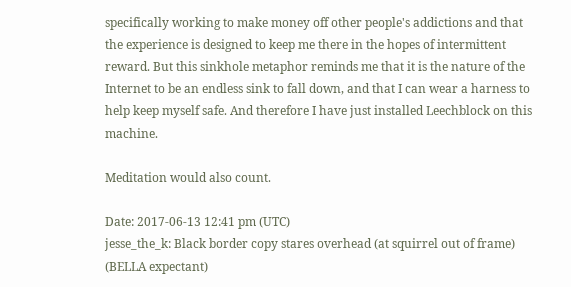specifically working to make money off other people's addictions and that the experience is designed to keep me there in the hopes of intermittent reward. But this sinkhole metaphor reminds me that it is the nature of the Internet to be an endless sink to fall down, and that I can wear a harness to help keep myself safe. And therefore I have just installed Leechblock on this machine.

Meditation would also count.

Date: 2017-06-13 12:41 pm (UTC)
jesse_the_k: Black border copy stares overhead (at squirrel out of frame) (BELLA expectant)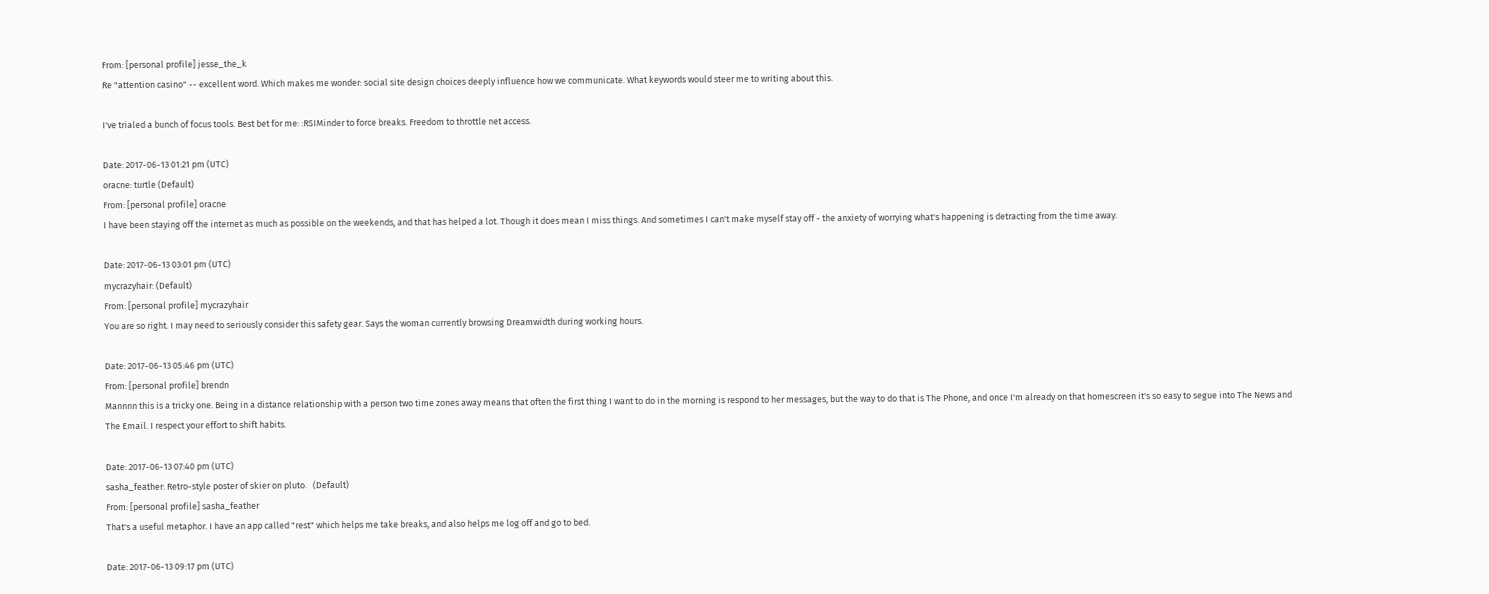From: [personal profile] jesse_the_k
Re "attention casino" -- excellent word. Which makes me wonder: social site design choices deeply influence how we communicate. What keywords would steer me to writing about this.

I've trialed a bunch of focus tools. Best bet for me: :RSIMinder to force breaks. Freedom to throttle net access.

Date: 2017-06-13 01:21 pm (UTC)
oracne: turtle (Default)
From: [personal profile] oracne
I have been staying off the internet as much as possible on the weekends, and that has helped a lot. Though it does mean I miss things. And sometimes I can't make myself stay off - the anxiety of worrying what's happening is detracting from the time away.

Date: 2017-06-13 03:01 pm (UTC)
mycrazyhair: (Default)
From: [personal profile] mycrazyhair
You are so right. I may need to seriously consider this safety gear. Says the woman currently browsing Dreamwidth during working hours.

Date: 2017-06-13 05:46 pm (UTC)
From: [personal profile] brendn
Mannnn this is a tricky one. Being in a distance relationship with a person two time zones away means that often the first thing I want to do in the morning is respond to her messages, but the way to do that is The Phone, and once I'm already on that homescreen it's so easy to segue into The News and The Email. I respect your effort to shift habits.

Date: 2017-06-13 07:40 pm (UTC)
sasha_feather: Retro-style poster of skier on pluto.   (Default)
From: [personal profile] sasha_feather
That's a useful metaphor. I have an app called "rest" which helps me take breaks, and also helps me log off and go to bed.

Date: 2017-06-13 09:17 pm (UTC)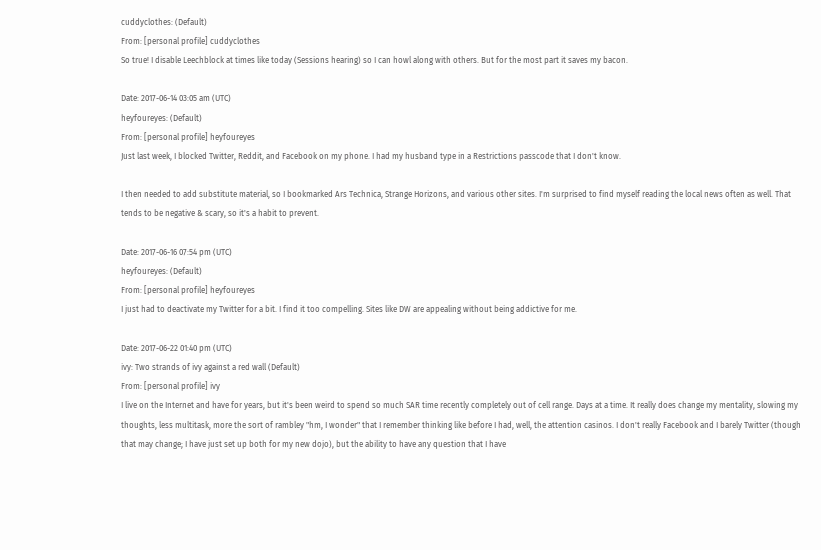cuddyclothes: (Default)
From: [personal profile] cuddyclothes
So true! I disable Leechblock at times like today (Sessions hearing) so I can howl along with others. But for the most part it saves my bacon.

Date: 2017-06-14 03:05 am (UTC)
heyfoureyes: (Default)
From: [personal profile] heyfoureyes
Just last week, I blocked Twitter, Reddit, and Facebook on my phone. I had my husband type in a Restrictions passcode that I don't know.

I then needed to add substitute material, so I bookmarked Ars Technica, Strange Horizons, and various other sites. I'm surprised to find myself reading the local news often as well. That tends to be negative & scary, so it's a habit to prevent.

Date: 2017-06-16 07:54 pm (UTC)
heyfoureyes: (Default)
From: [personal profile] heyfoureyes
I just had to deactivate my Twitter for a bit. I find it too compelling. Sites like DW are appealing without being addictive for me.

Date: 2017-06-22 01:40 pm (UTC)
ivy: Two strands of ivy against a red wall (Default)
From: [personal profile] ivy
I live on the Internet and have for years, but it's been weird to spend so much SAR time recently completely out of cell range. Days at a time. It really does change my mentality, slowing my thoughts, less multitask, more the sort of rambley "hm, I wonder" that I remember thinking like before I had, well, the attention casinos. I don't really Facebook and I barely Twitter (though that may change; I have just set up both for my new dojo), but the ability to have any question that I have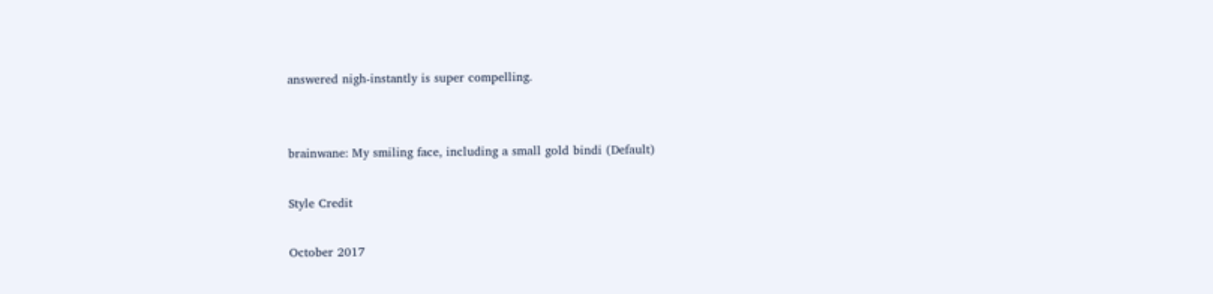answered nigh-instantly is super compelling.


brainwane: My smiling face, including a small gold bindi (Default)

Style Credit

October 2017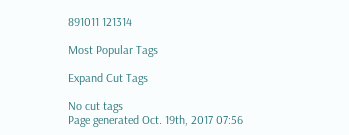891011 121314

Most Popular Tags

Expand Cut Tags

No cut tags
Page generated Oct. 19th, 2017 07:56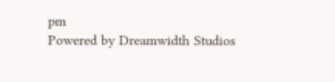pm
Powered by Dreamwidth Studios